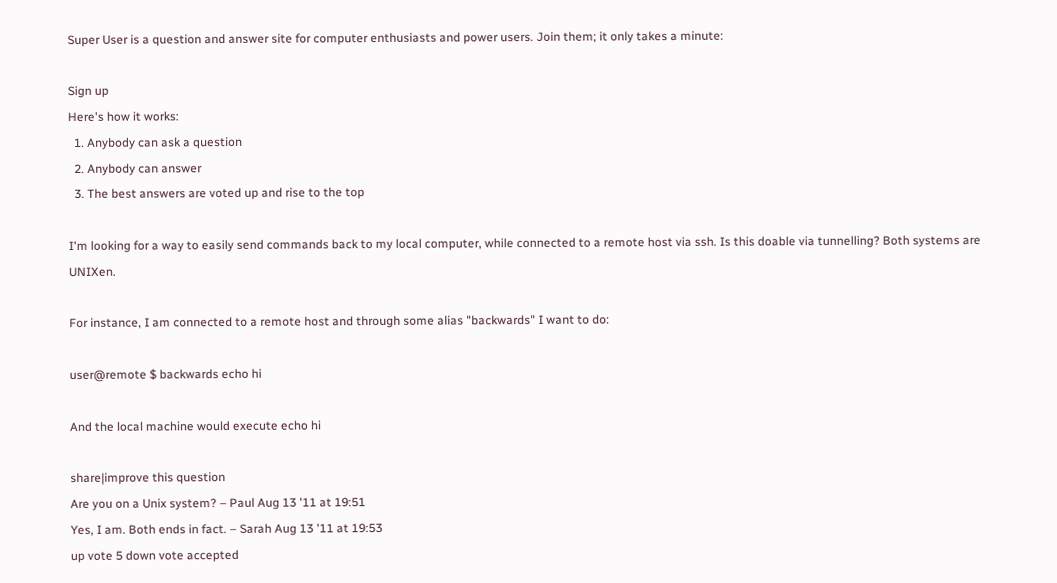Super User is a question and answer site for computer enthusiasts and power users. Join them; it only takes a minute:

Sign up
Here's how it works:
  1. Anybody can ask a question
  2. Anybody can answer
  3. The best answers are voted up and rise to the top

I'm looking for a way to easily send commands back to my local computer, while connected to a remote host via ssh. Is this doable via tunnelling? Both systems are UNIXen.

For instance, I am connected to a remote host and through some alias "backwards" I want to do:

user@remote $ backwards echo hi

And the local machine would execute echo hi

share|improve this question
Are you on a Unix system? – Paul Aug 13 '11 at 19:51
Yes, I am. Both ends in fact. – Sarah Aug 13 '11 at 19:53
up vote 5 down vote accepted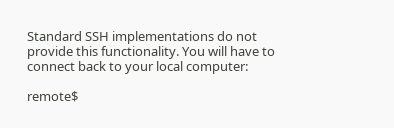Standard SSH implementations do not provide this functionality. You will have to connect back to your local computer:

remote$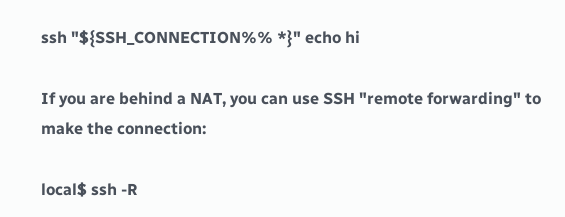ssh "${SSH_CONNECTION%% *}" echo hi

If you are behind a NAT, you can use SSH "remote forwarding" to make the connection:

local$ ssh -R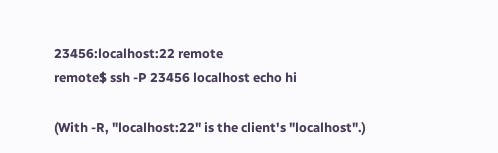23456:localhost:22 remote
remote$ ssh -P 23456 localhost echo hi

(With -R, "localhost:22" is the client's "localhost".)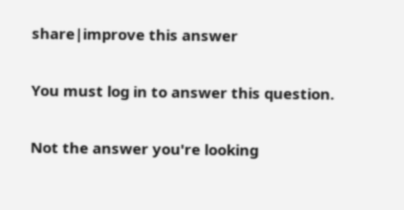share|improve this answer

You must log in to answer this question.

Not the answer you're looking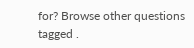for? Browse other questions tagged .